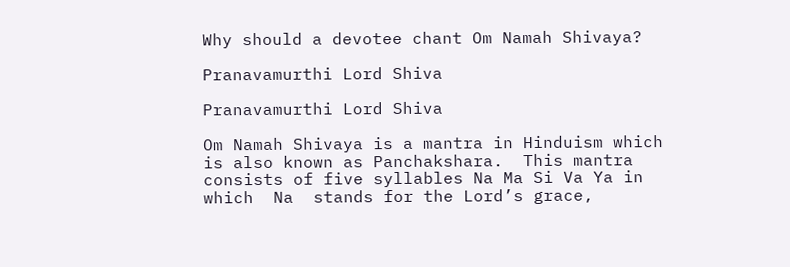Why should a devotee chant Om Namah Shivaya?

Pranavamurthi Lord Shiva

Pranavamurthi Lord Shiva

Om Namah Shivaya is a mantra in Hinduism which is also known as Panchakshara.  This mantra consists of five syllables Na Ma Si Va Ya in which  Na  stands for the Lord’s grace,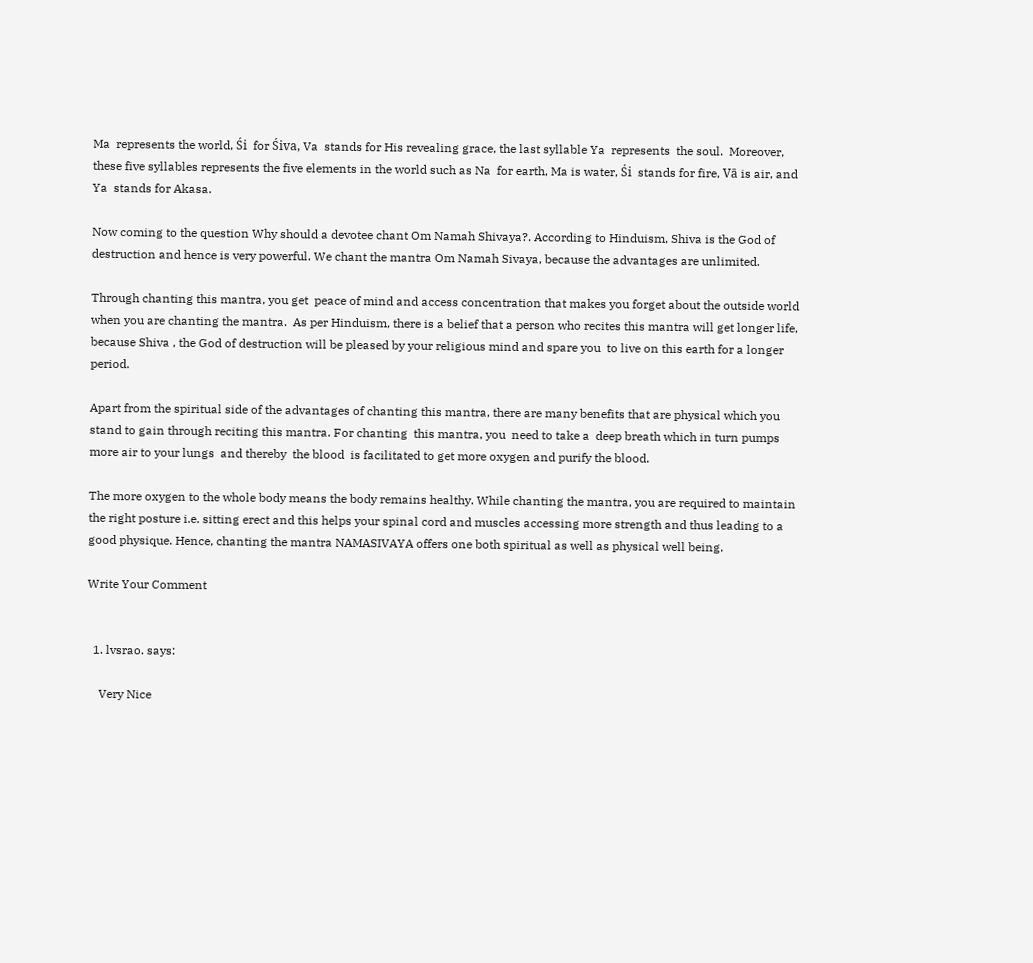Ma  represents the world, Śi  for Śiva, Va  stands for His revealing grace, the last syllable Ya  represents  the soul.  Moreover, these five syllables represents the five elements in the world such as Na  for earth, Ma is water, Śi  stands for fire, Vā is air, and Ya  stands for Akasa.

Now coming to the question Why should a devotee chant Om Namah Shivaya?. According to Hinduism, Shiva is the God of destruction and hence is very powerful. We chant the mantra Om Namah Sivaya, because the advantages are unlimited.

Through chanting this mantra, you get  peace of mind and access concentration that makes you forget about the outside world when you are chanting the mantra.  As per Hinduism, there is a belief that a person who recites this mantra will get longer life, because Shiva , the God of destruction will be pleased by your religious mind and spare you  to live on this earth for a longer period.

Apart from the spiritual side of the advantages of chanting this mantra, there are many benefits that are physical which you stand to gain through reciting this mantra. For chanting  this mantra, you  need to take a  deep breath which in turn pumps more air to your lungs  and thereby  the blood  is facilitated to get more oxygen and purify the blood.

The more oxygen to the whole body means the body remains healthy. While chanting the mantra, you are required to maintain the right posture i.e. sitting erect and this helps your spinal cord and muscles accessing more strength and thus leading to a good physique. Hence, chanting the mantra NAMASIVAYA offers one both spiritual as well as physical well being.

Write Your Comment


  1. lvsrao. says:

    Very Nice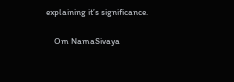explaining it’s significance.

    Om NamaSivaya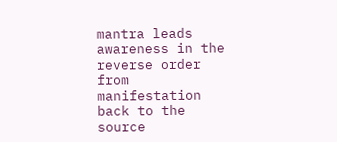mantra leads awareness in the reverse order from manifestation back to the source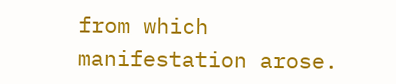from which manifestation arose.